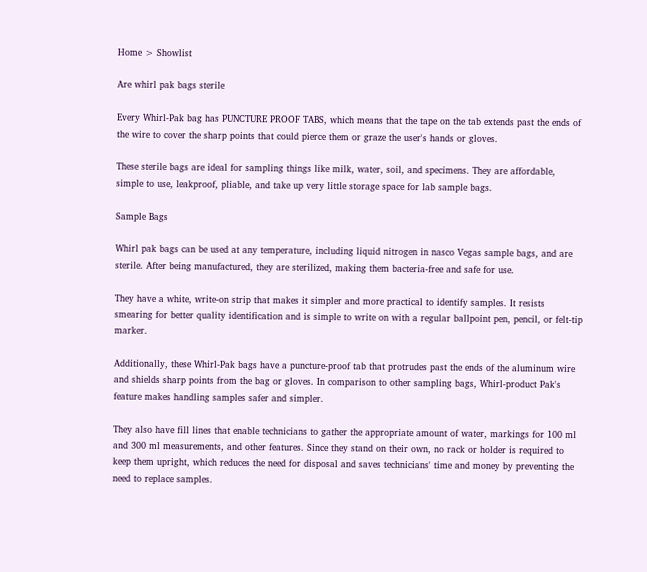Home > Showlist

Are whirl pak bags sterile

Every Whirl-Pak bag has PUNCTURE PROOF TABS, which means that the tape on the tab extends past the ends of the wire to cover the sharp points that could pierce them or graze the user's hands or gloves.

These sterile bags are ideal for sampling things like milk, water, soil, and specimens. They are affordable, simple to use, leakproof, pliable, and take up very little storage space for lab sample bags.

Sample Bags

Whirl pak bags can be used at any temperature, including liquid nitrogen in nasco Vegas sample bags, and are sterile. After being manufactured, they are sterilized, making them bacteria-free and safe for use.

They have a white, write-on strip that makes it simpler and more practical to identify samples. It resists smearing for better quality identification and is simple to write on with a regular ballpoint pen, pencil, or felt-tip marker.

Additionally, these Whirl-Pak bags have a puncture-proof tab that protrudes past the ends of the aluminum wire and shields sharp points from the bag or gloves. In comparison to other sampling bags, Whirl-product Pak's feature makes handling samples safer and simpler.

They also have fill lines that enable technicians to gather the appropriate amount of water, markings for 100 ml and 300 ml measurements, and other features. Since they stand on their own, no rack or holder is required to keep them upright, which reduces the need for disposal and saves technicians' time and money by preventing the need to replace samples.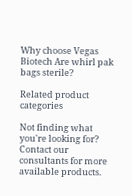Why choose Vegas Biotech Are whirl pak bags sterile?

Related product categories

Not finding what you're looking for?
Contact our consultants for more available products.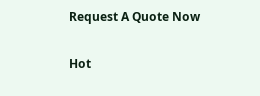Request A Quote Now

Hot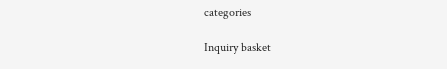categories

Inquiry basket